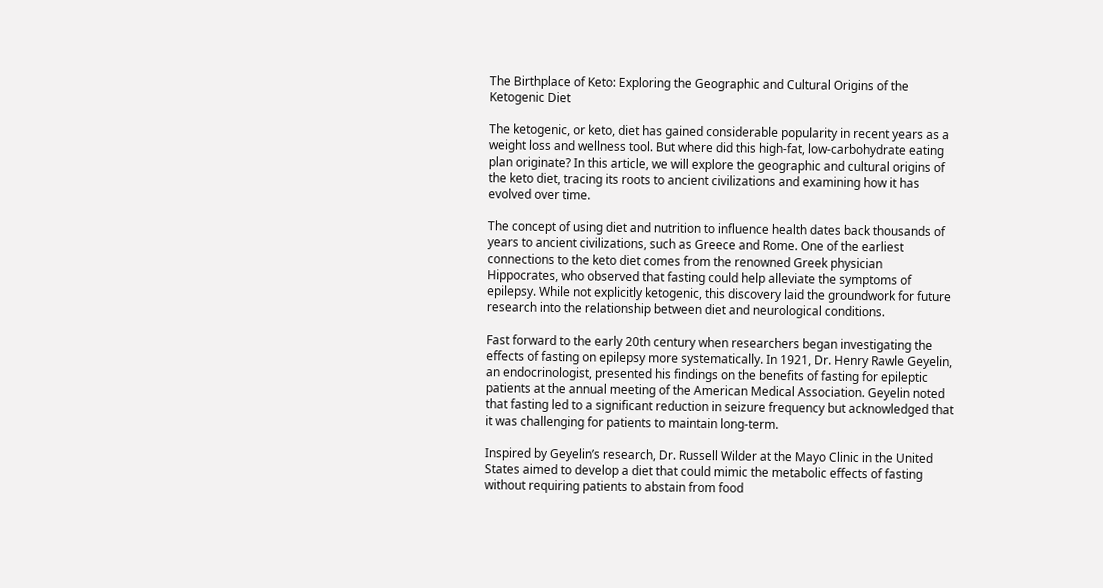The Birthplace of Keto: Exploring the Geographic and Cultural Origins of the Ketogenic Diet

The ketogenic, or keto, diet has gained considerable popularity in recent years as a weight loss and wellness tool. But where did this high-fat, low-carbohydrate eating plan originate? In this article, we will explore the geographic and cultural origins of the keto diet, tracing its roots to ancient civilizations and examining how it has evolved over time.

The concept of using diet and nutrition to influence health dates back thousands of years to ancient civilizations, such as Greece and Rome. One of the earliest connections to the keto diet comes from the renowned Greek physician Hippocrates, who observed that fasting could help alleviate the symptoms of epilepsy. While not explicitly ketogenic, this discovery laid the groundwork for future research into the relationship between diet and neurological conditions.

Fast forward to the early 20th century when researchers began investigating the effects of fasting on epilepsy more systematically. In 1921, Dr. Henry Rawle Geyelin, an endocrinologist, presented his findings on the benefits of fasting for epileptic patients at the annual meeting of the American Medical Association. Geyelin noted that fasting led to a significant reduction in seizure frequency but acknowledged that it was challenging for patients to maintain long-term.

Inspired by Geyelin’s research, Dr. Russell Wilder at the Mayo Clinic in the United States aimed to develop a diet that could mimic the metabolic effects of fasting without requiring patients to abstain from food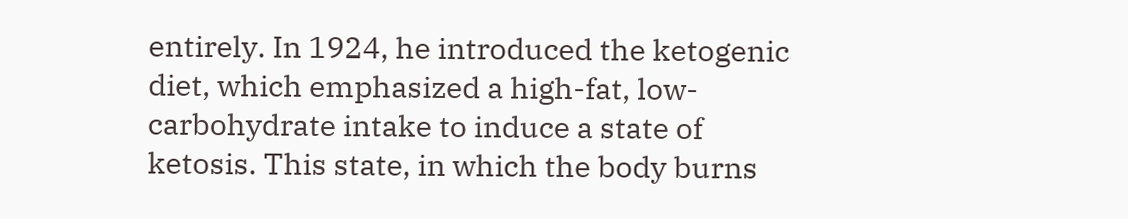entirely. In 1924, he introduced the ketogenic diet, which emphasized a high-fat, low-carbohydrate intake to induce a state of ketosis. This state, in which the body burns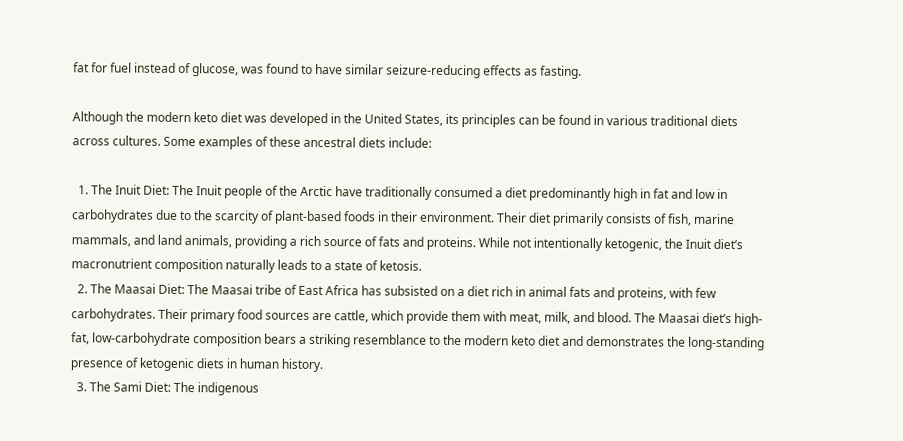fat for fuel instead of glucose, was found to have similar seizure-reducing effects as fasting.

Although the modern keto diet was developed in the United States, its principles can be found in various traditional diets across cultures. Some examples of these ancestral diets include:

  1. The Inuit Diet: The Inuit people of the Arctic have traditionally consumed a diet predominantly high in fat and low in carbohydrates due to the scarcity of plant-based foods in their environment. Their diet primarily consists of fish, marine mammals, and land animals, providing a rich source of fats and proteins. While not intentionally ketogenic, the Inuit diet’s macronutrient composition naturally leads to a state of ketosis.
  2. The Maasai Diet: The Maasai tribe of East Africa has subsisted on a diet rich in animal fats and proteins, with few carbohydrates. Their primary food sources are cattle, which provide them with meat, milk, and blood. The Maasai diet’s high-fat, low-carbohydrate composition bears a striking resemblance to the modern keto diet and demonstrates the long-standing presence of ketogenic diets in human history.
  3. The Sami Diet: The indigenous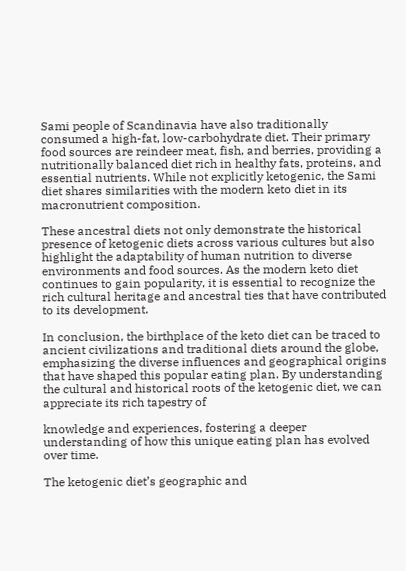Sami people of Scandinavia have also traditionally consumed a high-fat, low-carbohydrate diet. Their primary food sources are reindeer meat, fish, and berries, providing a nutritionally balanced diet rich in healthy fats, proteins, and essential nutrients. While not explicitly ketogenic, the Sami diet shares similarities with the modern keto diet in its macronutrient composition.

These ancestral diets not only demonstrate the historical presence of ketogenic diets across various cultures but also highlight the adaptability of human nutrition to diverse environments and food sources. As the modern keto diet continues to gain popularity, it is essential to recognize the rich cultural heritage and ancestral ties that have contributed to its development.

In conclusion, the birthplace of the keto diet can be traced to ancient civilizations and traditional diets around the globe, emphasizing the diverse influences and geographical origins that have shaped this popular eating plan. By understanding the cultural and historical roots of the ketogenic diet, we can appreciate its rich tapestry of

knowledge and experiences, fostering a deeper understanding of how this unique eating plan has evolved over time.

The ketogenic diet’s geographic and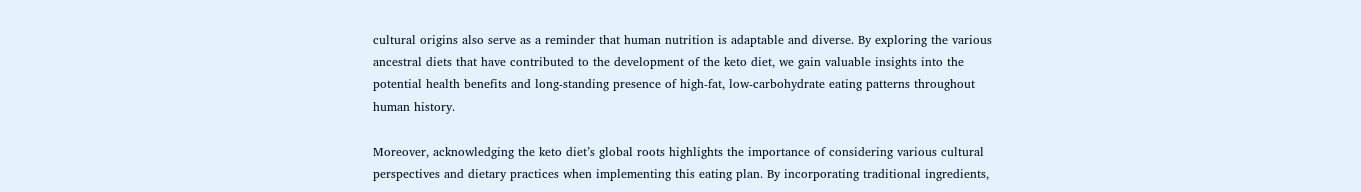cultural origins also serve as a reminder that human nutrition is adaptable and diverse. By exploring the various ancestral diets that have contributed to the development of the keto diet, we gain valuable insights into the potential health benefits and long-standing presence of high-fat, low-carbohydrate eating patterns throughout human history.

Moreover, acknowledging the keto diet’s global roots highlights the importance of considering various cultural perspectives and dietary practices when implementing this eating plan. By incorporating traditional ingredients,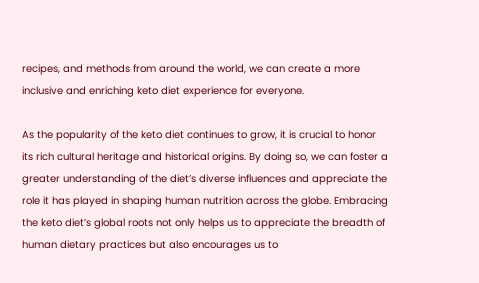recipes, and methods from around the world, we can create a more inclusive and enriching keto diet experience for everyone.

As the popularity of the keto diet continues to grow, it is crucial to honor its rich cultural heritage and historical origins. By doing so, we can foster a greater understanding of the diet’s diverse influences and appreciate the role it has played in shaping human nutrition across the globe. Embracing the keto diet’s global roots not only helps us to appreciate the breadth of human dietary practices but also encourages us to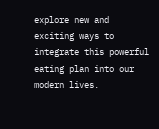explore new and exciting ways to integrate this powerful eating plan into our modern lives.